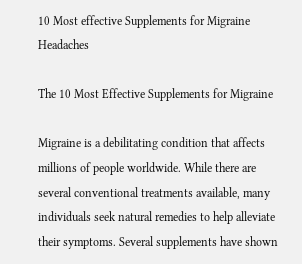10 Most effective Supplements for Migraine Headaches

The 10 Most Effective Supplements for Migraine

Migraine is a debilitating condition that affects millions of people worldwide. While there are several conventional treatments available, many individuals seek natural remedies to help alleviate their symptoms. Several supplements have shown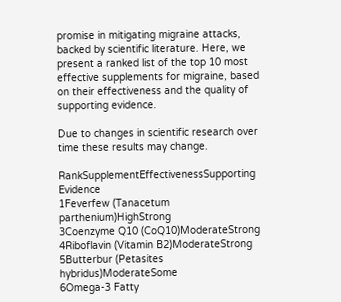promise in mitigating migraine attacks, backed by scientific literature. Here, we present a ranked list of the top 10 most effective supplements for migraine, based on their effectiveness and the quality of supporting evidence.

Due to changes in scientific research over time these results may change.

RankSupplementEffectivenessSupporting Evidence
1Feverfew (Tanacetum parthenium)HighStrong
3Coenzyme Q10 (CoQ10)ModerateStrong
4Riboflavin (Vitamin B2)ModerateStrong
5Butterbur (Petasites hybridus)ModerateSome
6Omega-3 Fatty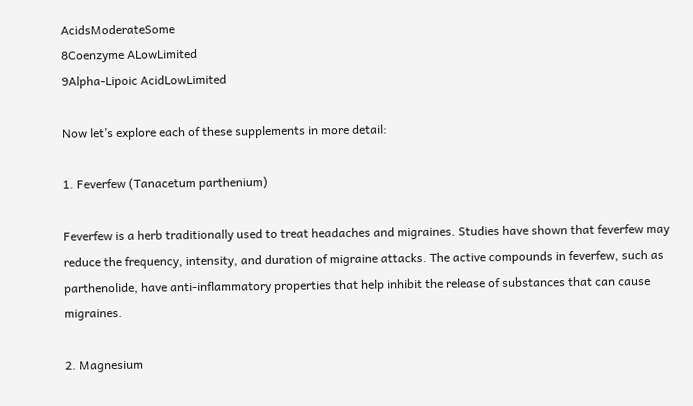AcidsModerateSome
8Coenzyme ALowLimited
9Alpha-Lipoic AcidLowLimited

Now let’s explore each of these supplements in more detail:

1. Feverfew (Tanacetum parthenium)

Feverfew is a herb traditionally used to treat headaches and migraines. Studies have shown that feverfew may reduce the frequency, intensity, and duration of migraine attacks. The active compounds in feverfew, such as parthenolide, have anti-inflammatory properties that help inhibit the release of substances that can cause migraines.

2. Magnesium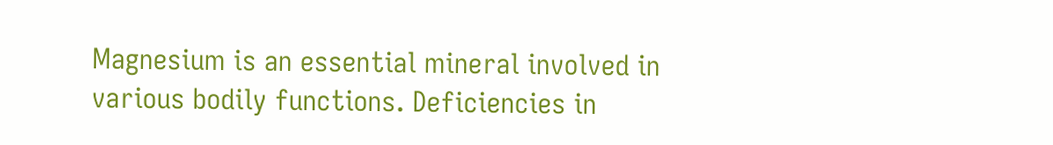Magnesium is an essential mineral involved in various bodily functions. Deficiencies in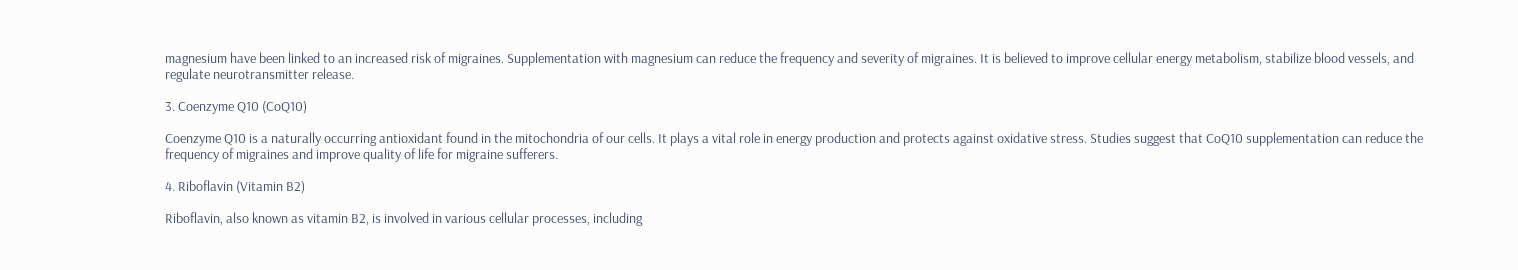magnesium have been linked to an increased risk of migraines. Supplementation with magnesium can reduce the frequency and severity of migraines. It is believed to improve cellular energy metabolism, stabilize blood vessels, and regulate neurotransmitter release.

3. Coenzyme Q10 (CoQ10)

Coenzyme Q10 is a naturally occurring antioxidant found in the mitochondria of our cells. It plays a vital role in energy production and protects against oxidative stress. Studies suggest that CoQ10 supplementation can reduce the frequency of migraines and improve quality of life for migraine sufferers.

4. Riboflavin (Vitamin B2)

Riboflavin, also known as vitamin B2, is involved in various cellular processes, including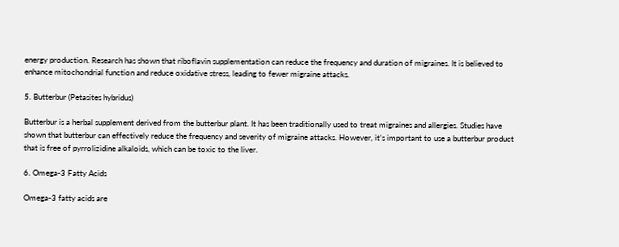energy production. Research has shown that riboflavin supplementation can reduce the frequency and duration of migraines. It is believed to enhance mitochondrial function and reduce oxidative stress, leading to fewer migraine attacks.

5. Butterbur (Petasites hybridus)

Butterbur is a herbal supplement derived from the butterbur plant. It has been traditionally used to treat migraines and allergies. Studies have shown that butterbur can effectively reduce the frequency and severity of migraine attacks. However, it’s important to use a butterbur product that is free of pyrrolizidine alkaloids, which can be toxic to the liver.

6. Omega-3 Fatty Acids

Omega-3 fatty acids are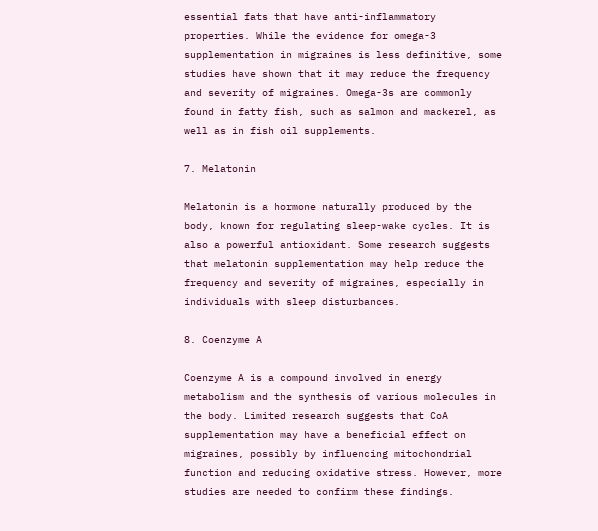essential fats that have anti-inflammatory properties. While the evidence for omega-3 supplementation in migraines is less definitive, some studies have shown that it may reduce the frequency and severity of migraines. Omega-3s are commonly found in fatty fish, such as salmon and mackerel, as well as in fish oil supplements.

7. Melatonin

Melatonin is a hormone naturally produced by the body, known for regulating sleep-wake cycles. It is also a powerful antioxidant. Some research suggests that melatonin supplementation may help reduce the frequency and severity of migraines, especially in individuals with sleep disturbances.

8. Coenzyme A

Coenzyme A is a compound involved in energy metabolism and the synthesis of various molecules in the body. Limited research suggests that CoA supplementation may have a beneficial effect on migraines, possibly by influencing mitochondrial function and reducing oxidative stress. However, more studies are needed to confirm these findings.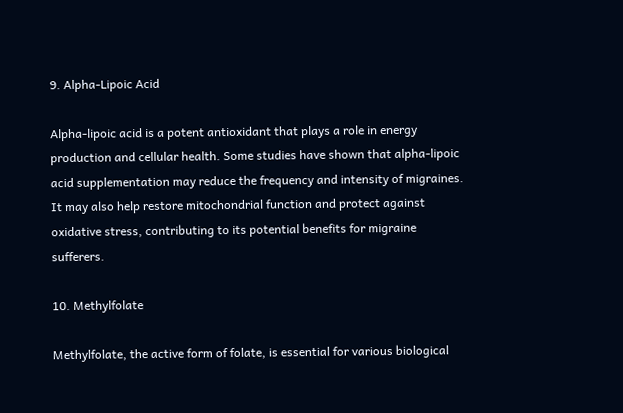9. Alpha-Lipoic Acid

Alpha-lipoic acid is a potent antioxidant that plays a role in energy production and cellular health. Some studies have shown that alpha-lipoic acid supplementation may reduce the frequency and intensity of migraines. It may also help restore mitochondrial function and protect against oxidative stress, contributing to its potential benefits for migraine sufferers.

10. Methylfolate

Methylfolate, the active form of folate, is essential for various biological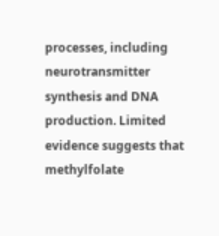processes, including neurotransmitter synthesis and DNA production. Limited evidence suggests that methylfolate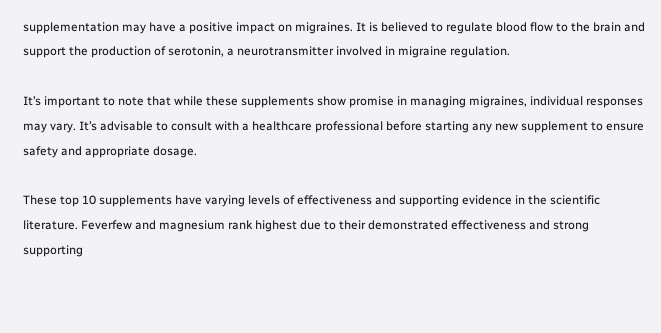supplementation may have a positive impact on migraines. It is believed to regulate blood flow to the brain and support the production of serotonin, a neurotransmitter involved in migraine regulation.

It’s important to note that while these supplements show promise in managing migraines, individual responses may vary. It’s advisable to consult with a healthcare professional before starting any new supplement to ensure safety and appropriate dosage.

These top 10 supplements have varying levels of effectiveness and supporting evidence in the scientific literature. Feverfew and magnesium rank highest due to their demonstrated effectiveness and strong supporting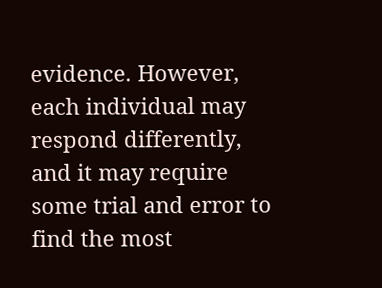evidence. However, each individual may respond differently, and it may require some trial and error to find the most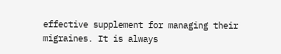effective supplement for managing their migraines. It is always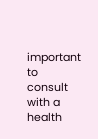important to consult with a health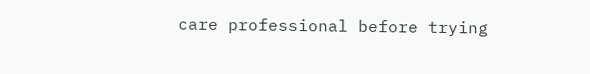care professional before trying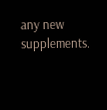any new supplements.